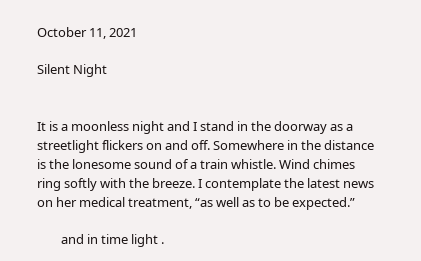October 11, 2021

Silent Night


It is a moonless night and I stand in the doorway as a streetlight flickers on and off. Somewhere in the distance is the lonesome sound of a train whistle. Wind chimes ring softly with the breeze. I contemplate the latest news on her medical treatment, “as well as to be expected.”

        and in time light .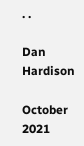. .

Dan Hardison

October 2021